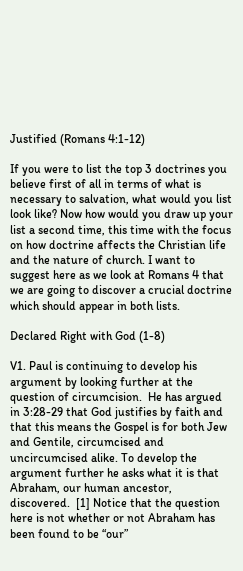Justified (Romans 4:1-12)

If you were to list the top 3 doctrines you believe first of all in terms of what is necessary to salvation, what would you list look like? Now how would you draw up your list a second time, this time with the focus on how doctrine affects the Christian life and the nature of church. I want to suggest here as we look at Romans 4 that we are going to discover a crucial doctrine which should appear in both lists.

Declared Right with God (1-8)

V1. Paul is continuing to develop his argument by looking further at the question of circumcision.  He has argued in 3:28-29 that God justifies by faith and that this means the Gospel is for both Jew and Gentile, circumcised and uncircumcised alike. To develop the argument further he asks what it is that Abraham, our human ancestor, discovered.  [1] Notice that the question here is not whether or not Abraham has been found to be “our”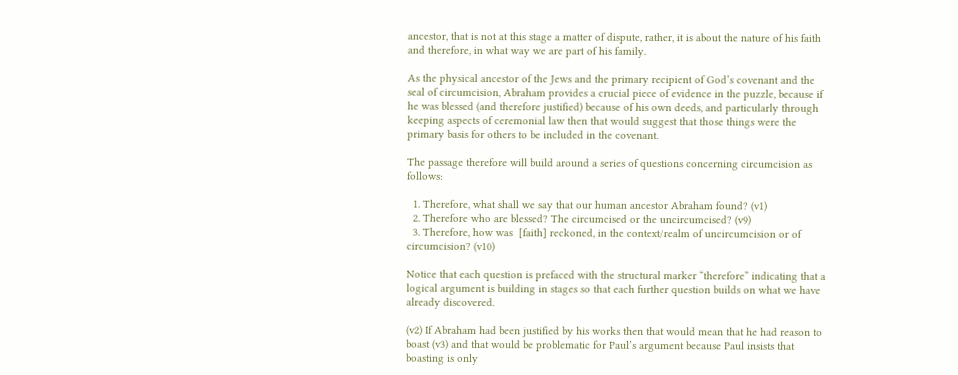ancestor, that is not at this stage a matter of dispute, rather, it is about the nature of his faith and therefore, in what way we are part of his family.

As the physical ancestor of the Jews and the primary recipient of God’s covenant and the seal of circumcision, Abraham provides a crucial piece of evidence in the puzzle, because if he was blessed (and therefore justified) because of his own deeds, and particularly through keeping aspects of ceremonial law then that would suggest that those things were the primary basis for others to be included in the covenant.

The passage therefore will build around a series of questions concerning circumcision as follows:

  1. Therefore, what shall we say that our human ancestor Abraham found? (v1)
  2. Therefore who are blessed? The circumcised or the uncircumcised? (v9)
  3. Therefore, how was  [faith] reckoned, in the context/realm of uncircumcision or of circumcision? (v10)

Notice that each question is prefaced with the structural marker “therefore” indicating that a logical argument is building in stages so that each further question builds on what we have already discovered.

(v2) If Abraham had been justified by his works then that would mean that he had reason to boast (v3) and that would be problematic for Paul’s argument because Paul insists that boasting is only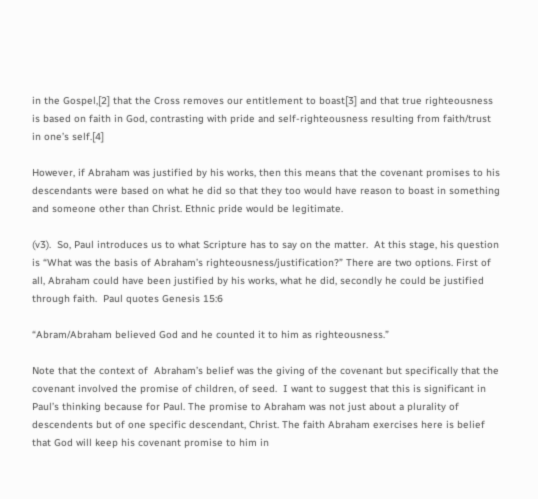in the Gospel,[2] that the Cross removes our entitlement to boast[3] and that true righteousness is based on faith in God, contrasting with pride and self-righteousness resulting from faith/trust in one’s self.[4]

However, if Abraham was justified by his works, then this means that the covenant promises to his descendants were based on what he did so that they too would have reason to boast in something and someone other than Christ. Ethnic pride would be legitimate.

(v3).  So, Paul introduces us to what Scripture has to say on the matter.  At this stage, his question is “What was the basis of Abraham’s righteousness/justification?” There are two options. First of all, Abraham could have been justified by his works, what he did, secondly he could be justified through faith.  Paul quotes Genesis 15:6

“Abram/Abraham believed God and he counted it to him as righteousness.”

Note that the context of  Abraham’s belief was the giving of the covenant but specifically that the covenant involved the promise of children, of seed.  I want to suggest that this is significant in Paul’s thinking because for Paul. The promise to Abraham was not just about a plurality of descendents but of one specific descendant, Christ. The faith Abraham exercises here is belief that God will keep his covenant promise to him in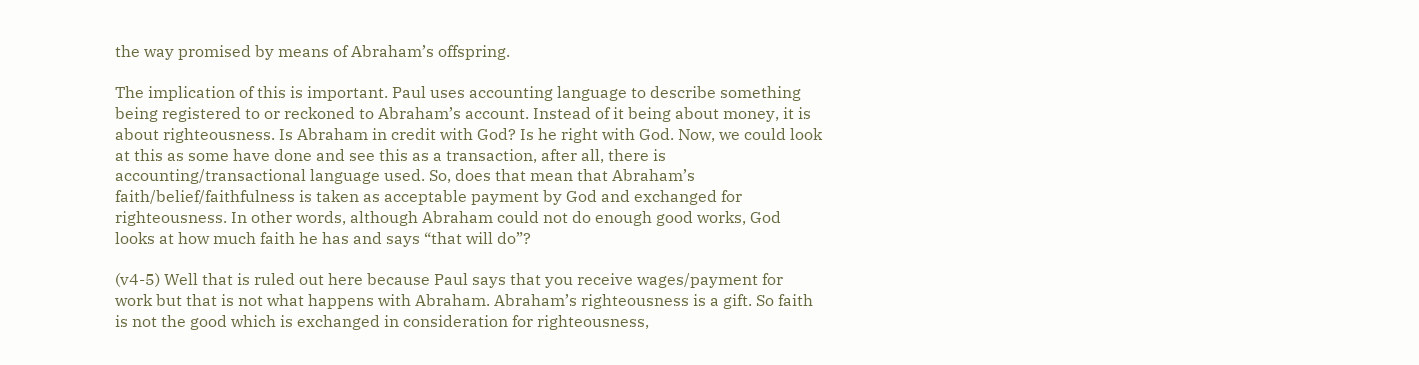the way promised by means of Abraham’s offspring.

The implication of this is important. Paul uses accounting language to describe something being registered to or reckoned to Abraham’s account. Instead of it being about money, it is about righteousness. Is Abraham in credit with God? Is he right with God. Now, we could look at this as some have done and see this as a transaction, after all, there is accounting/transactional language used. So, does that mean that Abraham’s faith/belief/faithfulness is taken as acceptable payment by God and exchanged for righteousness. In other words, although Abraham could not do enough good works, God looks at how much faith he has and says “that will do”?

(v4-5) Well that is ruled out here because Paul says that you receive wages/payment for work but that is not what happens with Abraham. Abraham’s righteousness is a gift. So faith is not the good which is exchanged in consideration for righteousness,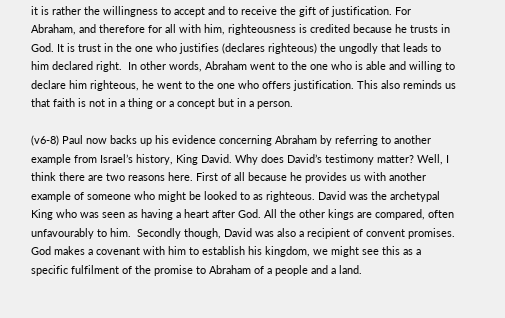it is rather the willingness to accept and to receive the gift of justification. For Abraham, and therefore for all with him, righteousness is credited because he trusts in God. It is trust in the one who justifies (declares righteous) the ungodly that leads to him declared right.  In other words, Abraham went to the one who is able and willing to declare him righteous, he went to the one who offers justification. This also reminds us that faith is not in a thing or a concept but in a person.

(v6-8) Paul now backs up his evidence concerning Abraham by referring to another example from Israel’s history, King David. Why does David’s testimony matter? Well, I think there are two reasons here. First of all because he provides us with another example of someone who might be looked to as righteous. David was the archetypal King who was seen as having a heart after God. All the other kings are compared, often unfavourably to him.  Secondly though, David was also a recipient of convent promises. God makes a covenant with him to establish his kingdom, we might see this as a specific fulfilment of the promise to Abraham of a people and a land.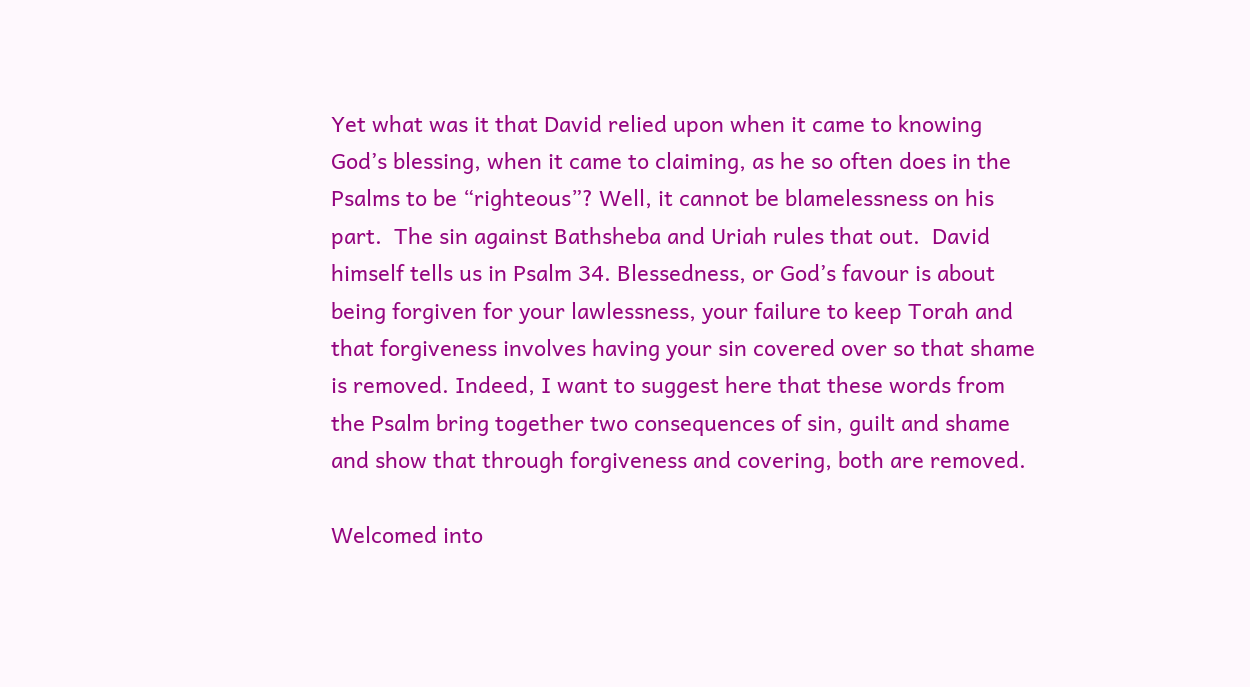Yet what was it that David relied upon when it came to knowing God’s blessing, when it came to claiming, as he so often does in the Psalms to be “righteous”? Well, it cannot be blamelessness on his part.  The sin against Bathsheba and Uriah rules that out.  David himself tells us in Psalm 34. Blessedness, or God’s favour is about being forgiven for your lawlessness, your failure to keep Torah and that forgiveness involves having your sin covered over so that shame is removed. Indeed, I want to suggest here that these words from the Psalm bring together two consequences of sin, guilt and shame and show that through forgiveness and covering, both are removed.

Welcomed into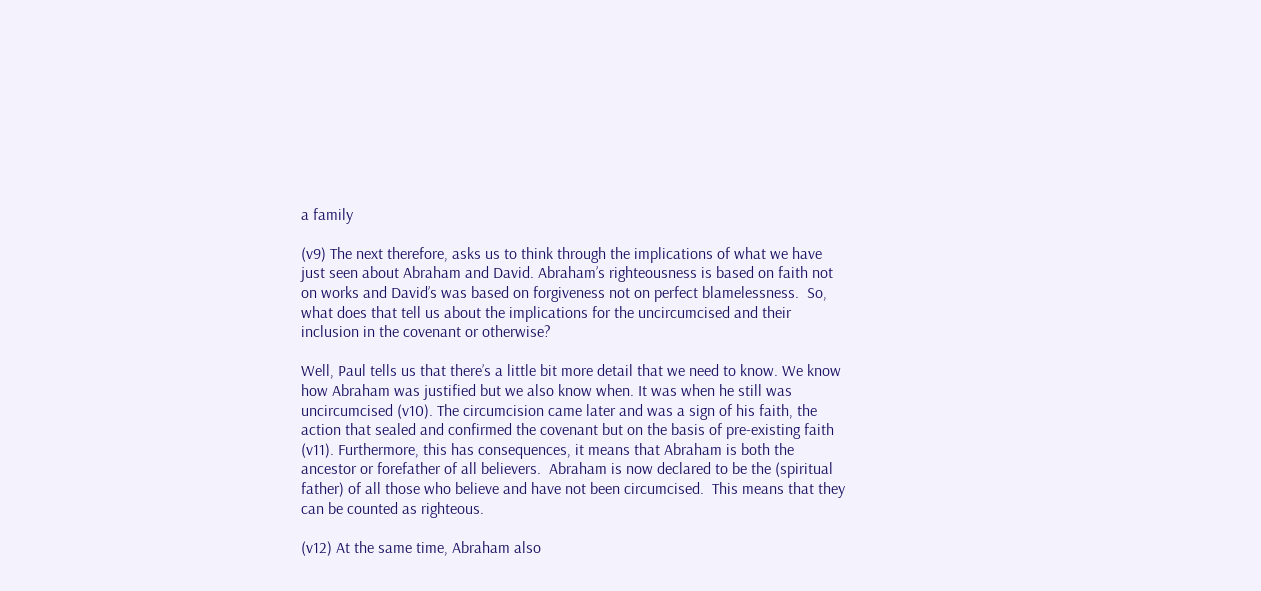a family

(v9) The next therefore, asks us to think through the implications of what we have just seen about Abraham and David. Abraham’s righteousness is based on faith not on works and David’s was based on forgiveness not on perfect blamelessness.  So, what does that tell us about the implications for the uncircumcised and their inclusion in the covenant or otherwise?

Well, Paul tells us that there’s a little bit more detail that we need to know. We know how Abraham was justified but we also know when. It was when he still was uncircumcised (v10). The circumcision came later and was a sign of his faith, the action that sealed and confirmed the covenant but on the basis of pre-existing faith (v11). Furthermore, this has consequences, it means that Abraham is both the ancestor or forefather of all believers.  Abraham is now declared to be the (spiritual father) of all those who believe and have not been circumcised.  This means that they can be counted as righteous.

(v12) At the same time, Abraham also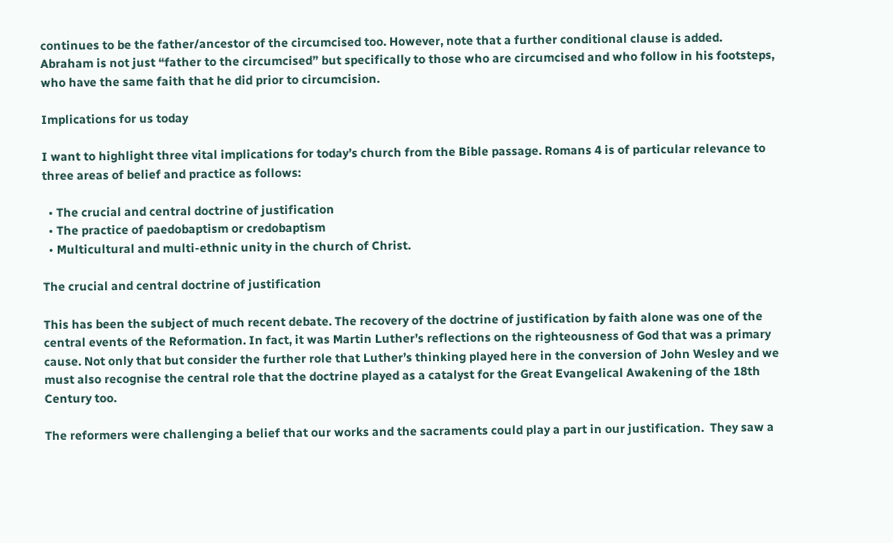continues to be the father/ancestor of the circumcised too. However, note that a further conditional clause is added. Abraham is not just “father to the circumcised” but specifically to those who are circumcised and who follow in his footsteps, who have the same faith that he did prior to circumcision.

Implications for us today

I want to highlight three vital implications for today’s church from the Bible passage. Romans 4 is of particular relevance to three areas of belief and practice as follows:

  • The crucial and central doctrine of justification
  • The practice of paedobaptism or credobaptism
  • Multicultural and multi-ethnic unity in the church of Christ.

The crucial and central doctrine of justification

This has been the subject of much recent debate. The recovery of the doctrine of justification by faith alone was one of the central events of the Reformation. In fact, it was Martin Luther’s reflections on the righteousness of God that was a primary cause. Not only that but consider the further role that Luther’s thinking played here in the conversion of John Wesley and we must also recognise the central role that the doctrine played as a catalyst for the Great Evangelical Awakening of the 18th Century too.

The reformers were challenging a belief that our works and the sacraments could play a part in our justification.  They saw a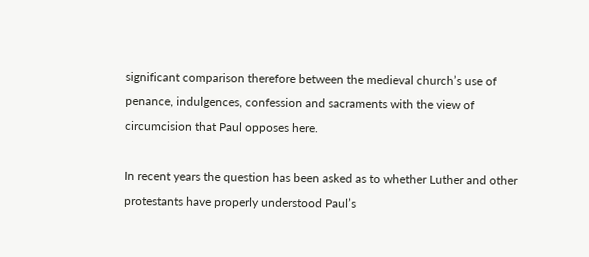significant comparison therefore between the medieval church’s use of penance, indulgences, confession and sacraments with the view of circumcision that Paul opposes here.

In recent years the question has been asked as to whether Luther and other protestants have properly understood Paul’s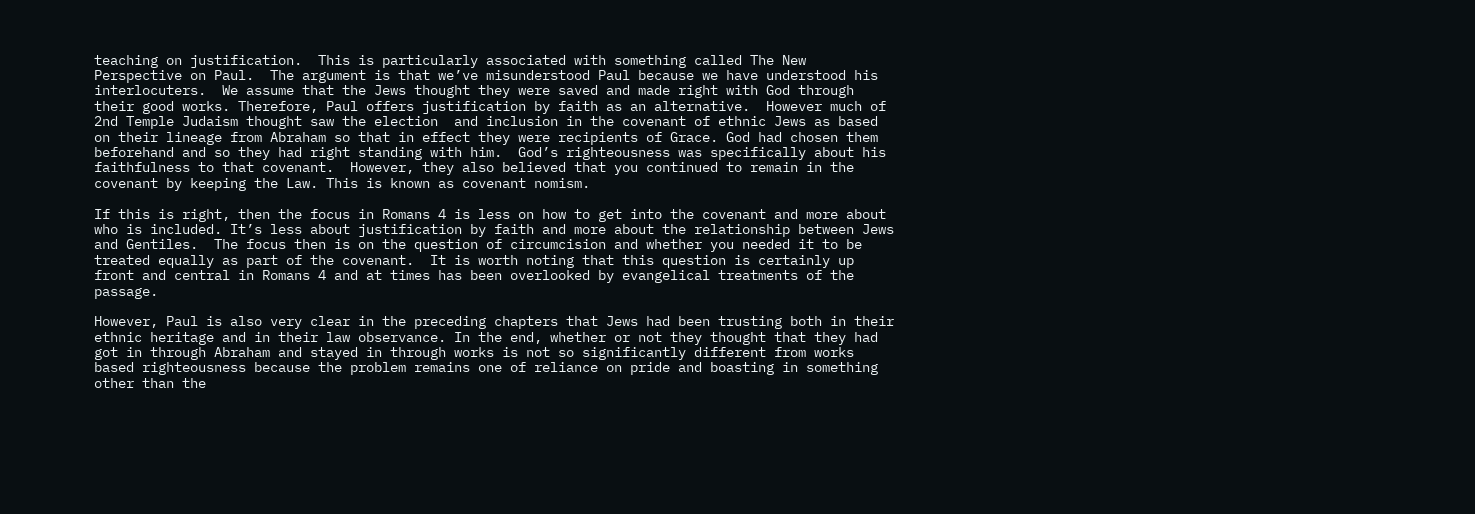teaching on justification.  This is particularly associated with something called The New Perspective on Paul.  The argument is that we’ve misunderstood Paul because we have understood his interlocuters.  We assume that the Jews thought they were saved and made right with God through their good works. Therefore, Paul offers justification by faith as an alternative.  However much of 2nd Temple Judaism thought saw the election  and inclusion in the covenant of ethnic Jews as based on their lineage from Abraham so that in effect they were recipients of Grace. God had chosen them beforehand and so they had right standing with him.  God’s righteousness was specifically about his faithfulness to that covenant.  However, they also believed that you continued to remain in the covenant by keeping the Law. This is known as covenant nomism.

If this is right, then the focus in Romans 4 is less on how to get into the covenant and more about who is included. It’s less about justification by faith and more about the relationship between Jews and Gentiles.  The focus then is on the question of circumcision and whether you needed it to be treated equally as part of the covenant.  It is worth noting that this question is certainly up front and central in Romans 4 and at times has been overlooked by evangelical treatments of the passage.

However, Paul is also very clear in the preceding chapters that Jews had been trusting both in their ethnic heritage and in their law observance. In the end, whether or not they thought that they had got in through Abraham and stayed in through works is not so significantly different from works based righteousness because the problem remains one of reliance on pride and boasting in something other than the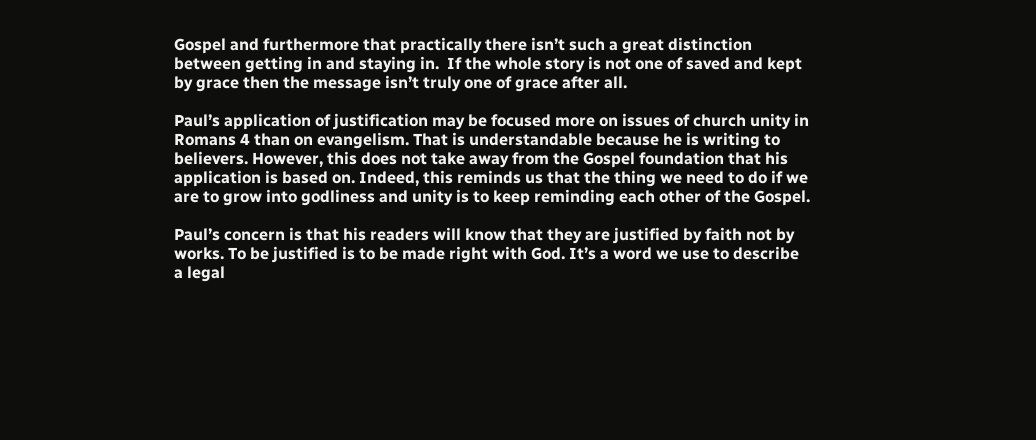Gospel and furthermore that practically there isn’t such a great distinction between getting in and staying in.  If the whole story is not one of saved and kept by grace then the message isn’t truly one of grace after all.

Paul’s application of justification may be focused more on issues of church unity in Romans 4 than on evangelism. That is understandable because he is writing to believers. However, this does not take away from the Gospel foundation that his application is based on. Indeed, this reminds us that the thing we need to do if we are to grow into godliness and unity is to keep reminding each other of the Gospel.

Paul’s concern is that his readers will know that they are justified by faith not by works. To be justified is to be made right with God. It’s a word we use to describe a legal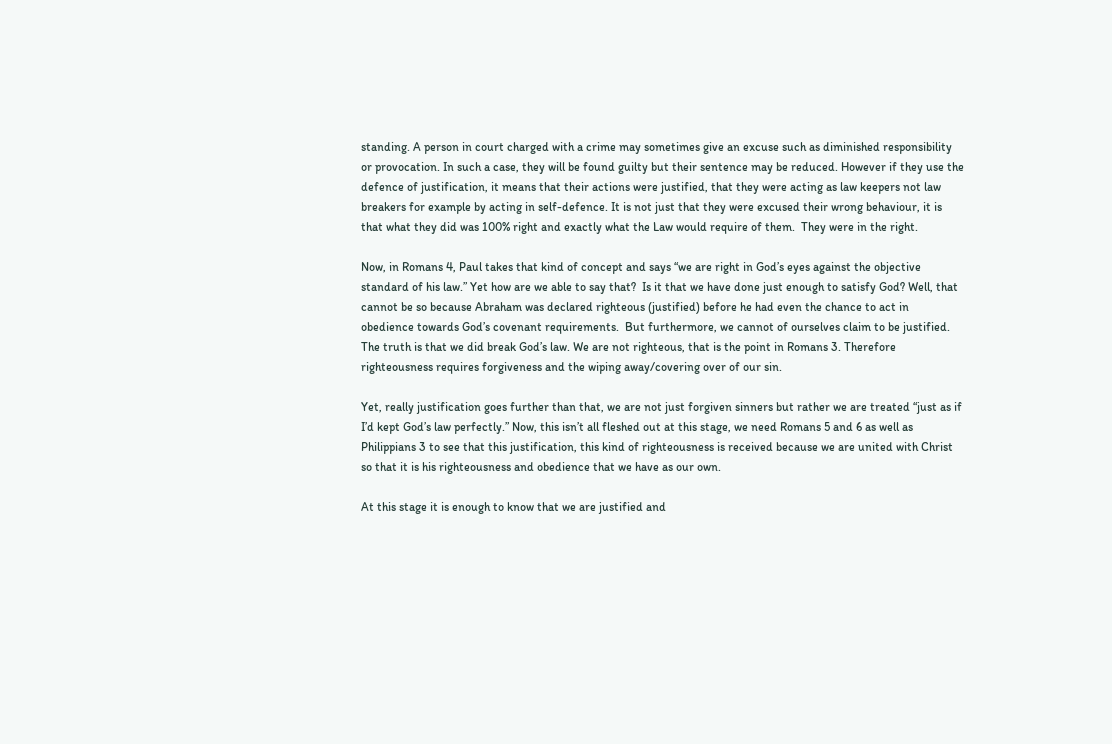standing. A person in court charged with a crime may sometimes give an excuse such as diminished responsibility or provocation. In such a case, they will be found guilty but their sentence may be reduced. However if they use the defence of justification, it means that their actions were justified, that they were acting as law keepers not law breakers for example by acting in self-defence. It is not just that they were excused their wrong behaviour, it is that what they did was 100% right and exactly what the Law would require of them.  They were in the right.

Now, in Romans 4, Paul takes that kind of concept and says “we are right in God’s eyes against the objective standard of his law.” Yet how are we able to say that?  Is it that we have done just enough to satisfy God? Well, that cannot be so because Abraham was declared righteous (justified) before he had even the chance to act in obedience towards God’s covenant requirements.  But furthermore, we cannot of ourselves claim to be justified. The truth is that we did break God’s law. We are not righteous, that is the point in Romans 3. Therefore righteousness requires forgiveness and the wiping away/covering over of our sin.

Yet, really justification goes further than that, we are not just forgiven sinners but rather we are treated “just as if I’d kept God’s law perfectly.” Now, this isn’t all fleshed out at this stage, we need Romans 5 and 6 as well as Philippians 3 to see that this justification, this kind of righteousness is received because we are united with Christ so that it is his righteousness and obedience that we have as our own.

At this stage it is enough to know that we are justified and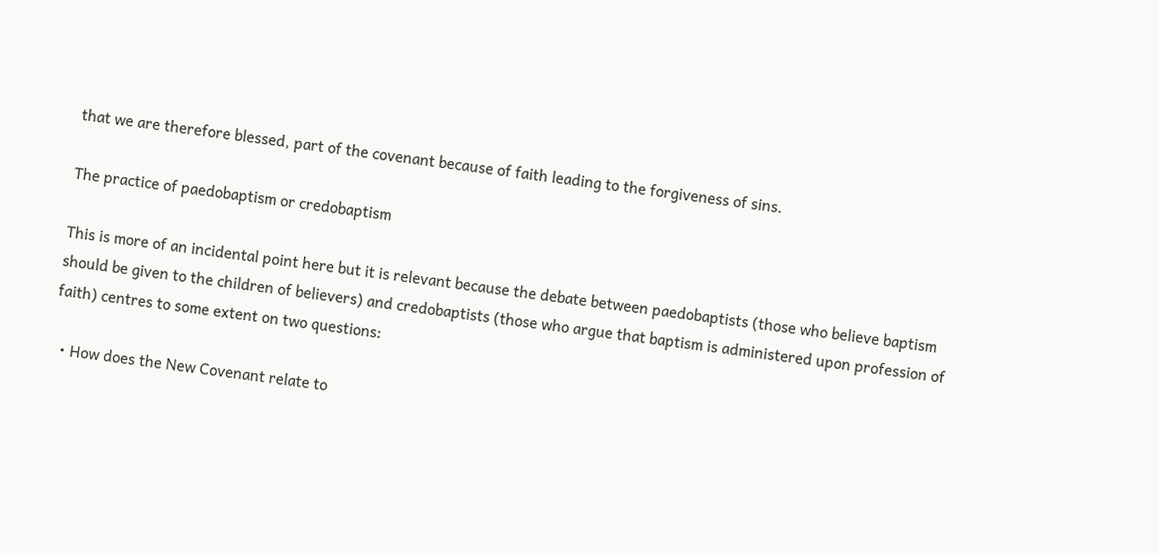that we are therefore blessed, part of the covenant because of faith leading to the forgiveness of sins.

The practice of paedobaptism or credobaptism

This is more of an incidental point here but it is relevant because the debate between paedobaptists (those who believe baptism should be given to the children of believers) and credobaptists (those who argue that baptism is administered upon profession of faith) centres to some extent on two questions:

  • How does the New Covenant relate to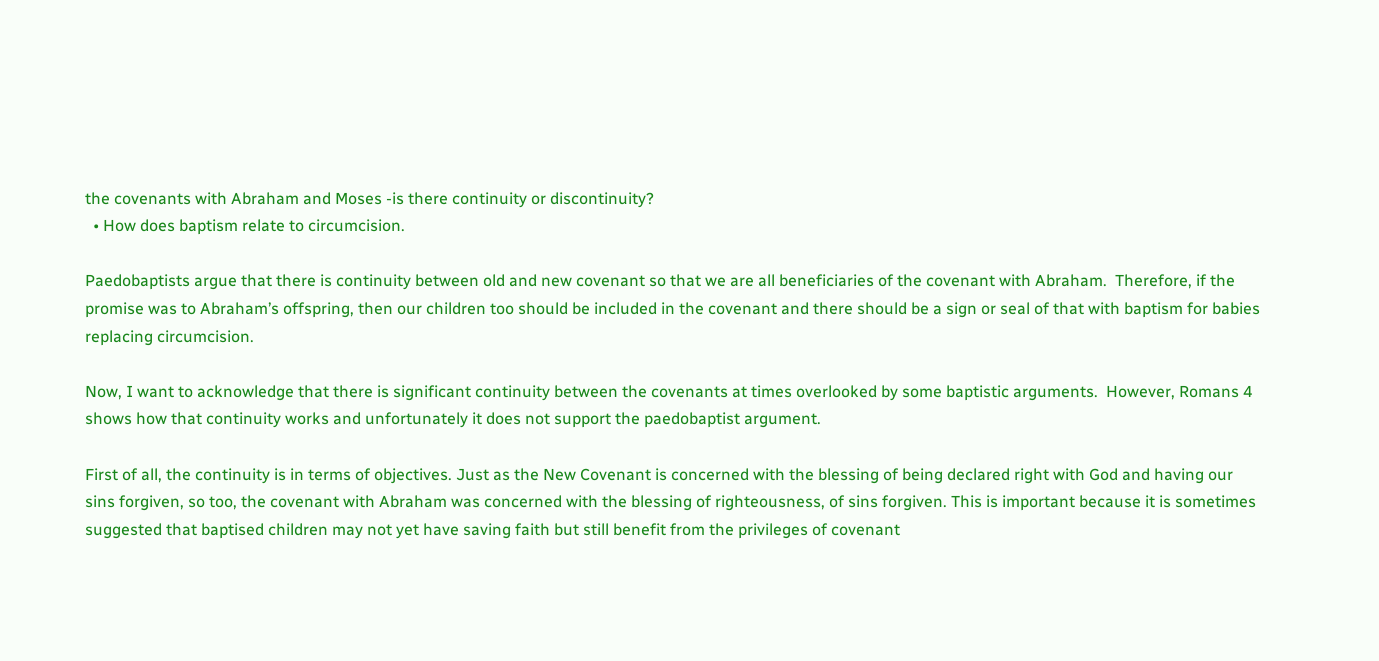the covenants with Abraham and Moses -is there continuity or discontinuity?
  • How does baptism relate to circumcision.

Paedobaptists argue that there is continuity between old and new covenant so that we are all beneficiaries of the covenant with Abraham.  Therefore, if the promise was to Abraham’s offspring, then our children too should be included in the covenant and there should be a sign or seal of that with baptism for babies replacing circumcision.

Now, I want to acknowledge that there is significant continuity between the covenants at times overlooked by some baptistic arguments.  However, Romans 4 shows how that continuity works and unfortunately it does not support the paedobaptist argument.

First of all, the continuity is in terms of objectives. Just as the New Covenant is concerned with the blessing of being declared right with God and having our sins forgiven, so too, the covenant with Abraham was concerned with the blessing of righteousness, of sins forgiven. This is important because it is sometimes suggested that baptised children may not yet have saving faith but still benefit from the privileges of covenant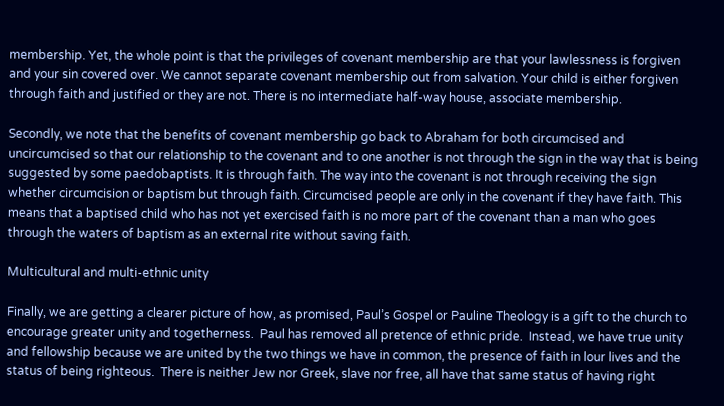membership. Yet, the whole point is that the privileges of covenant membership are that your lawlessness is forgiven and your sin covered over. We cannot separate covenant membership out from salvation. Your child is either forgiven through faith and justified or they are not. There is no intermediate half-way house, associate membership.

Secondly, we note that the benefits of covenant membership go back to Abraham for both circumcised and uncircumcised so that our relationship to the covenant and to one another is not through the sign in the way that is being suggested by some paedobaptists. It is through faith. The way into the covenant is not through receiving the sign whether circumcision or baptism but through faith. Circumcised people are only in the covenant if they have faith. This means that a baptised child who has not yet exercised faith is no more part of the covenant than a man who goes through the waters of baptism as an external rite without saving faith.

Multicultural and multi-ethnic unity

Finally, we are getting a clearer picture of how, as promised, Paul’s Gospel or Pauline Theology is a gift to the church to encourage greater unity and togetherness.  Paul has removed all pretence of ethnic pride.  Instead, we have true unity and fellowship because we are united by the two things we have in common, the presence of faith in lour lives and the status of being righteous.  There is neither Jew nor Greek, slave nor free, all have that same status of having right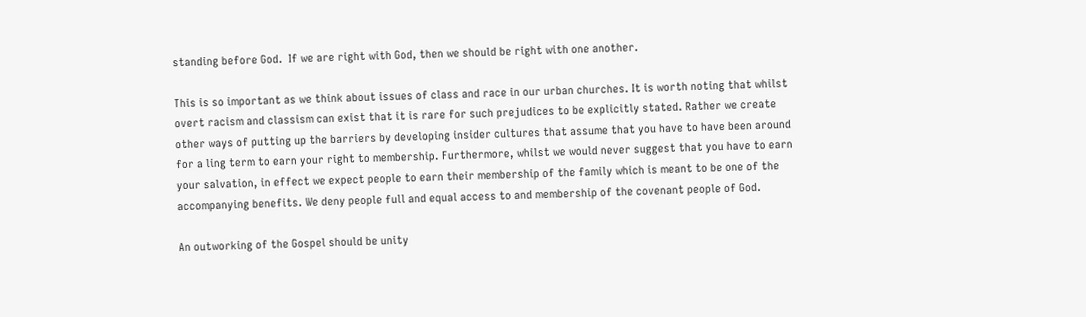standing before God.  If we are right with God, then we should be right with one another.

This is so important as we think about issues of class and race in our urban churches. It is worth noting that whilst overt racism and classism can exist that it is rare for such prejudices to be explicitly stated. Rather we create other ways of putting up the barriers by developing insider cultures that assume that you have to have been around for a ling term to earn your right to membership. Furthermore, whilst we would never suggest that you have to earn your salvation, in effect we expect people to earn their membership of the family which is meant to be one of the accompanying benefits. We deny people full and equal access to and membership of the covenant people of God.

An outworking of the Gospel should be unity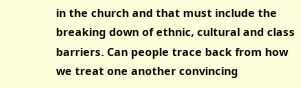in the church and that must include the breaking down of ethnic, cultural and class barriers. Can people trace back from how we treat one another convincing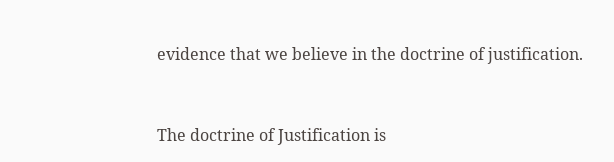evidence that we believe in the doctrine of justification.


The doctrine of Justification is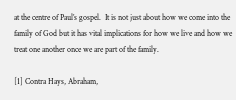at the centre of Paul’s gospel.  It is not just about how we come into the family of God but it has vital implications for how we live and how we treat one another once we are part of the family.

[1] Contra Hays, Abraham,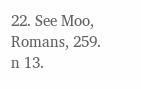22. See Moo, Romans, 259. n 13.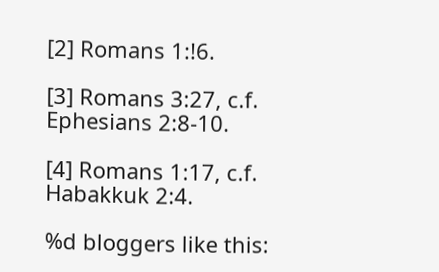[2] Romans 1:!6.

[3] Romans 3:27, c.f. Ephesians 2:8-10.

[4] Romans 1:17, c.f. Habakkuk 2:4.

%d bloggers like this: